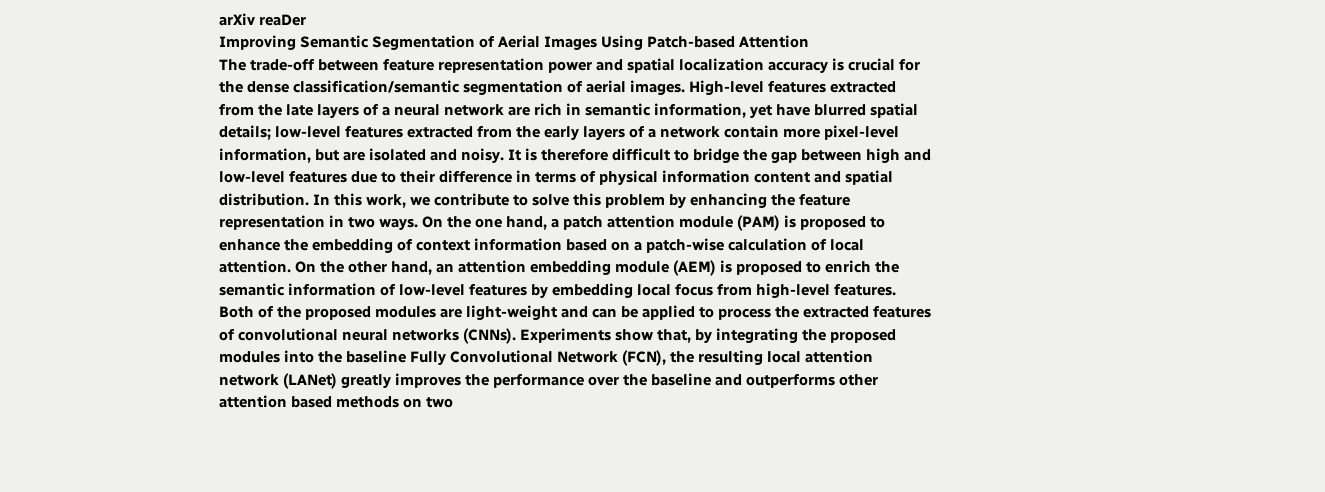arXiv reaDer
Improving Semantic Segmentation of Aerial Images Using Patch-based Attention
The trade-off between feature representation power and spatial localization accuracy is crucial for the dense classification/semantic segmentation of aerial images. High-level features extracted from the late layers of a neural network are rich in semantic information, yet have blurred spatial details; low-level features extracted from the early layers of a network contain more pixel-level information, but are isolated and noisy. It is therefore difficult to bridge the gap between high and low-level features due to their difference in terms of physical information content and spatial distribution. In this work, we contribute to solve this problem by enhancing the feature representation in two ways. On the one hand, a patch attention module (PAM) is proposed to enhance the embedding of context information based on a patch-wise calculation of local attention. On the other hand, an attention embedding module (AEM) is proposed to enrich the semantic information of low-level features by embedding local focus from high-level features. Both of the proposed modules are light-weight and can be applied to process the extracted features of convolutional neural networks (CNNs). Experiments show that, by integrating the proposed modules into the baseline Fully Convolutional Network (FCN), the resulting local attention network (LANet) greatly improves the performance over the baseline and outperforms other attention based methods on two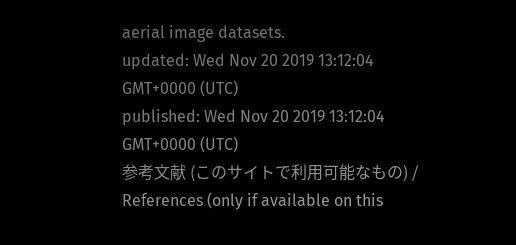aerial image datasets.
updated: Wed Nov 20 2019 13:12:04 GMT+0000 (UTC)
published: Wed Nov 20 2019 13:12:04 GMT+0000 (UTC)
参考文献 (このサイトで利用可能なもの) / References (only if available on this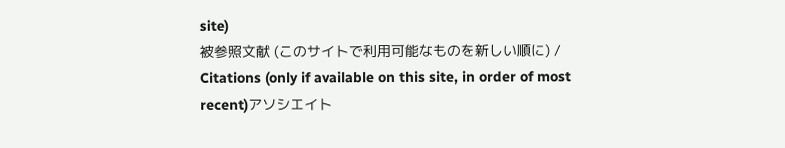site)
被参照文献 (このサイトで利用可能なものを新しい順に) / Citations (only if available on this site, in order of most recent)アソシエイト